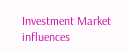Investment Market influences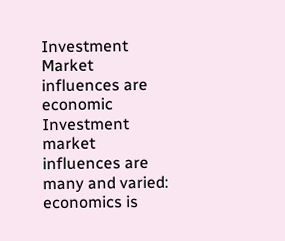Investment Market influences are economic Investment market influences are many and varied: economics is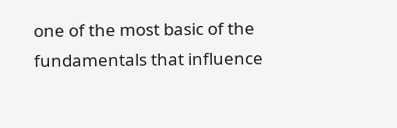one of the most basic of the fundamentals that influence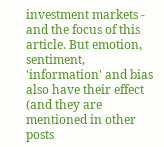investment markets - and the focus of this article. But emotion, sentiment, 'information' and bias also have their effect (and they are mentioned in other posts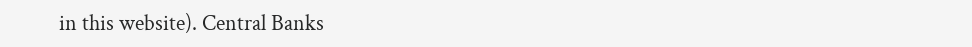in this website). Central Banks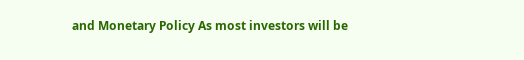and Monetary Policy As most investors will be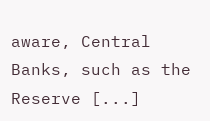aware, Central Banks, such as the Reserve [...]